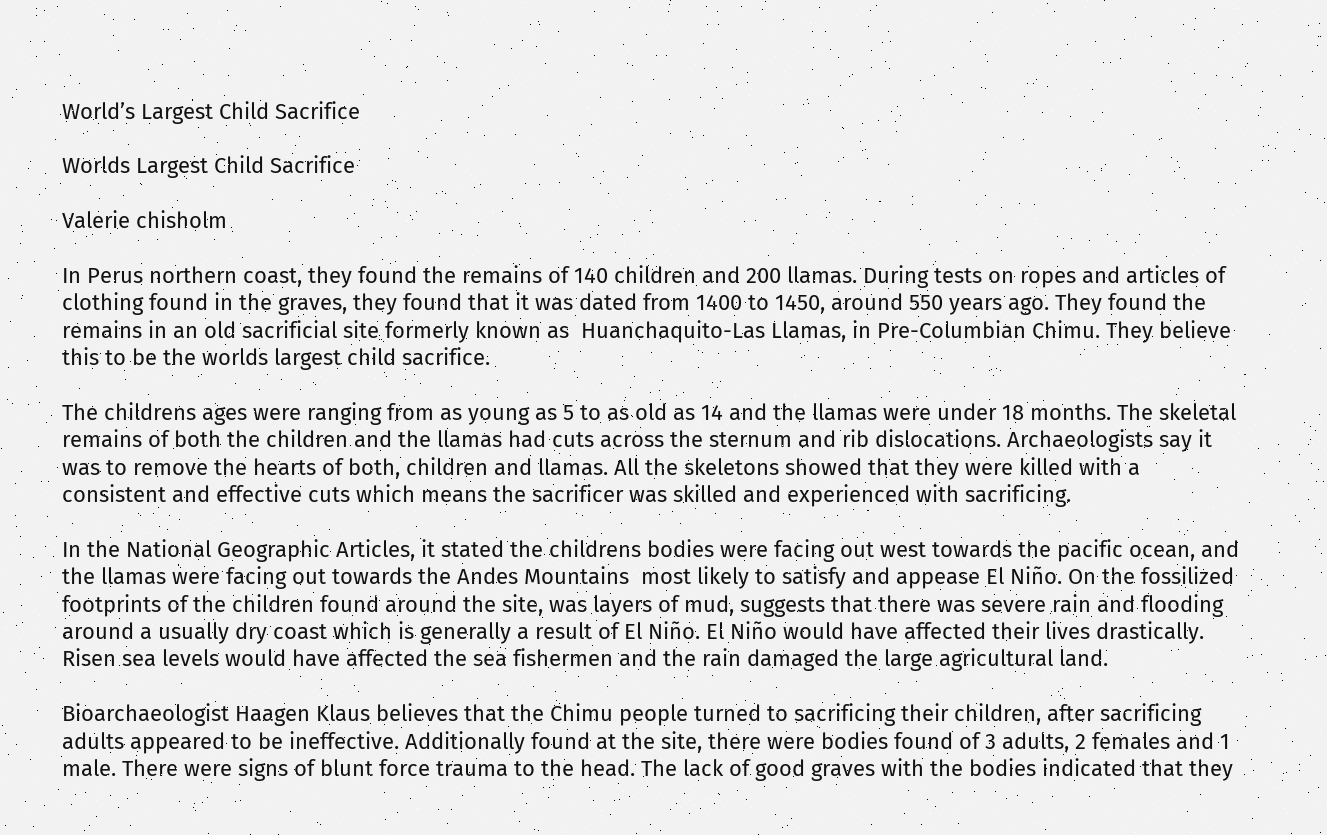World’s Largest Child Sacrifice

Worlds Largest Child Sacrifice

Valerie chisholm

In Perus northern coast, they found the remains of 140 children and 200 llamas. During tests on ropes and articles of clothing found in the graves, they found that it was dated from 1400 to 1450, around 550 years ago. They found the remains in an old sacrificial site formerly known as  Huanchaquito-Las Llamas, in Pre-Columbian Chimu. They believe this to be the worlds largest child sacrifice.

The childrens ages were ranging from as young as 5 to as old as 14 and the llamas were under 18 months. The skeletal remains of both the children and the llamas had cuts across the sternum and rib dislocations. Archaeologists say it was to remove the hearts of both, children and llamas. All the skeletons showed that they were killed with a consistent and effective cuts which means the sacrificer was skilled and experienced with sacrificing.

In the National Geographic Articles, it stated the childrens bodies were facing out west towards the pacific ocean, and the llamas were facing out towards the Andes Mountains  most likely to satisfy and appease El Niño. On the fossilized footprints of the children found around the site, was layers of mud, suggests that there was severe rain and flooding around a usually dry coast which is generally a result of El Niño. El Niño would have affected their lives drastically. Risen sea levels would have affected the sea fishermen and the rain damaged the large agricultural land.

Bioarchaeologist Haagen Klaus believes that the Chimu people turned to sacrificing their children, after sacrificing adults appeared to be ineffective. Additionally found at the site, there were bodies found of 3 adults, 2 females and 1 male. There were signs of blunt force trauma to the head. The lack of good graves with the bodies indicated that they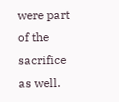were part of the sacrifice as well.